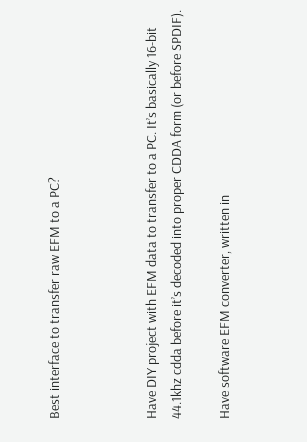Best interface to transfer raw EFM to a PC?



Have DIY project with EFM data to transfer to a PC. It’s basically 16-bit 44.1khz cdda before it’s decoded into proper CDDA form (or before SPDIF).

Have software EFM converter, written in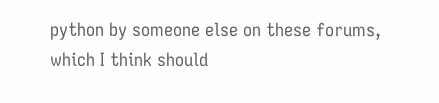python by someone else on these forums, which I think should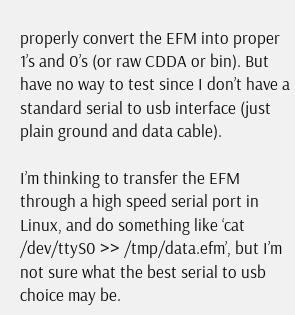properly convert the EFM into proper 1’s and 0’s (or raw CDDA or bin). But have no way to test since I don’t have a standard serial to usb interface (just plain ground and data cable).

I’m thinking to transfer the EFM through a high speed serial port in Linux, and do something like ‘cat /dev/ttyS0 >> /tmp/data.efm’, but I’m not sure what the best serial to usb choice may be.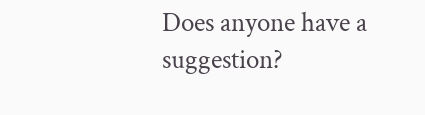Does anyone have a suggestion?